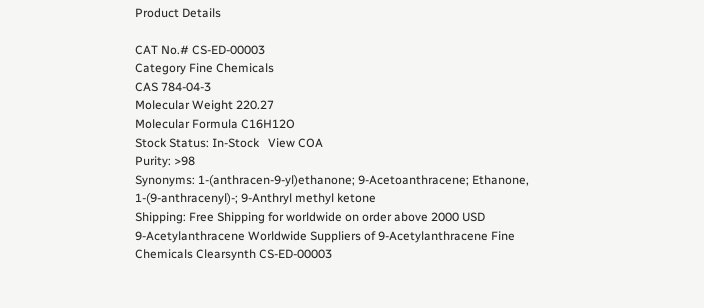Product Details

CAT No.# CS-ED-00003
Category Fine Chemicals
CAS 784-04-3
Molecular Weight 220.27
Molecular Formula C16H12O
Stock Status: In-Stock   View COA
Purity: >98
Synonyms: 1-(anthracen-9-yl)ethanone; 9-Acetoanthracene; Ethanone, 1-(9-anthracenyl)-; 9-Anthryl methyl ketone
Shipping: Free Shipping for worldwide on order above 2000 USD
9-Acetylanthracene Worldwide Suppliers of 9-Acetylanthracene Fine Chemicals Clearsynth CS-ED-00003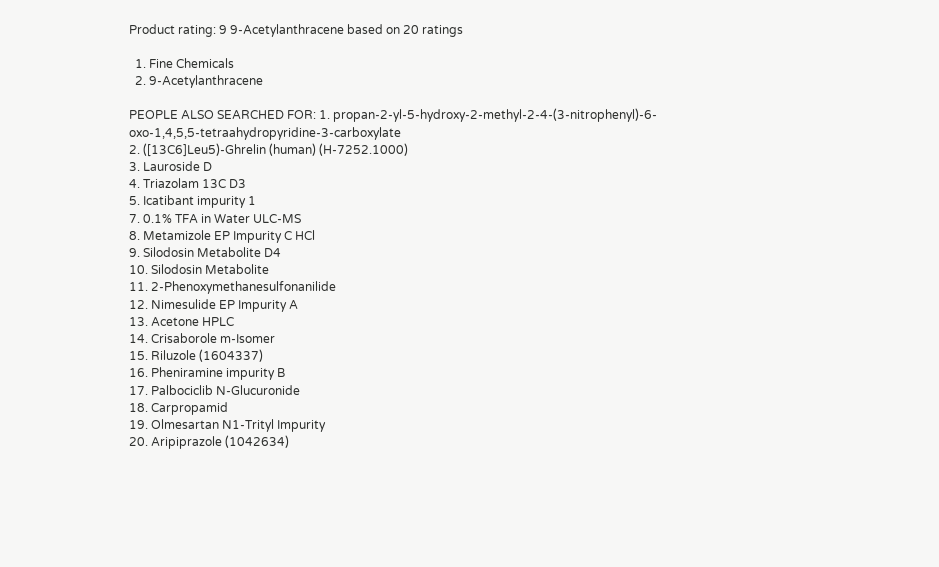Product rating: 9 9-Acetylanthracene based on 20 ratings

  1. Fine Chemicals
  2. 9-Acetylanthracene

PEOPLE ALSO SEARCHED FOR: 1. propan-2-yl-5-hydroxy-2-methyl-2-4-(3-nitrophenyl)-6-oxo-1,4,5,5-tetraahydropyridine-3-carboxylate
2. ([13C6]Leu5)-Ghrelin (human) (H-7252.1000)
3. Lauroside D
4. Triazolam 13C D3
5. Icatibant impurity 1
7. 0.1% TFA in Water ULC-MS
8. Metamizole EP Impurity C HCl
9. Silodosin Metabolite D4
10. Silodosin Metabolite
11. 2-Phenoxymethanesulfonanilide
12. Nimesulide EP Impurity A
13. Acetone HPLC
14. Crisaborole m-Isomer
15. Riluzole (1604337)
16. Pheniramine impurity B
17. Palbociclib N-Glucuronide
18. Carpropamid
19. Olmesartan N1-Trityl Impurity
20. Aripiprazole (1042634)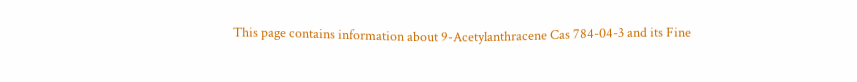This page contains information about 9-Acetylanthracene Cas 784-04-3 and its Fine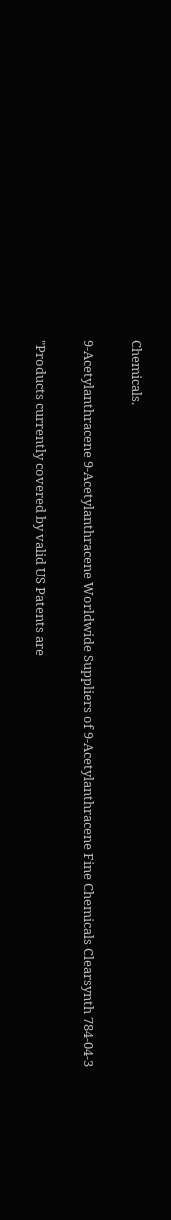Chemicals.

9-Acetylanthracene 9-Acetylanthracene Worldwide Suppliers of 9-Acetylanthracene Fine Chemicals Clearsynth 784-04-3

"Products currently covered by valid US Patents are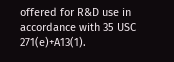offered for R&D use in accordance with 35 USC 271(e)+A13(1).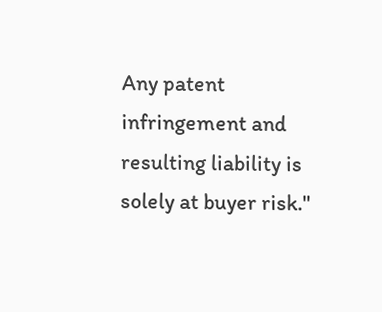Any patent infringement and resulting liability is solely at buyer risk."